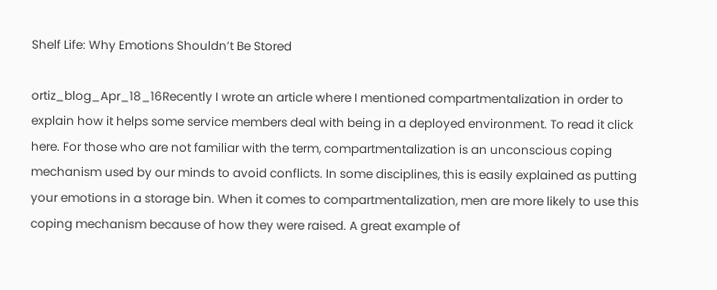Shelf Life: Why Emotions Shouldn’t Be Stored

ortiz_blog_Apr_18_16Recently I wrote an article where I mentioned compartmentalization in order to explain how it helps some service members deal with being in a deployed environment. To read it click here. For those who are not familiar with the term, compartmentalization is an unconscious coping mechanism used by our minds to avoid conflicts. In some disciplines, this is easily explained as putting your emotions in a storage bin. When it comes to compartmentalization, men are more likely to use this coping mechanism because of how they were raised. A great example of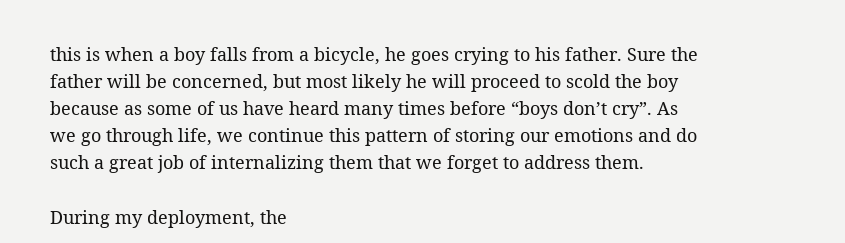this is when a boy falls from a bicycle, he goes crying to his father. Sure the father will be concerned, but most likely he will proceed to scold the boy because as some of us have heard many times before “boys don’t cry”. As we go through life, we continue this pattern of storing our emotions and do such a great job of internalizing them that we forget to address them.

During my deployment, the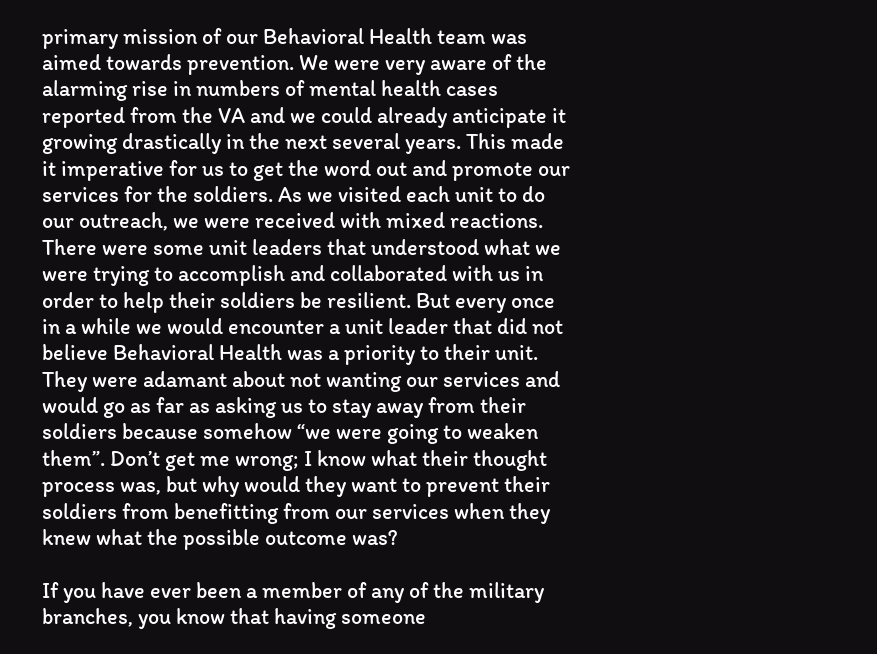primary mission of our Behavioral Health team was aimed towards prevention. We were very aware of the alarming rise in numbers of mental health cases reported from the VA and we could already anticipate it growing drastically in the next several years. This made it imperative for us to get the word out and promote our services for the soldiers. As we visited each unit to do our outreach, we were received with mixed reactions. There were some unit leaders that understood what we were trying to accomplish and collaborated with us in order to help their soldiers be resilient. But every once in a while we would encounter a unit leader that did not believe Behavioral Health was a priority to their unit. They were adamant about not wanting our services and would go as far as asking us to stay away from their soldiers because somehow “we were going to weaken them”. Don’t get me wrong; I know what their thought process was, but why would they want to prevent their soldiers from benefitting from our services when they knew what the possible outcome was?

If you have ever been a member of any of the military branches, you know that having someone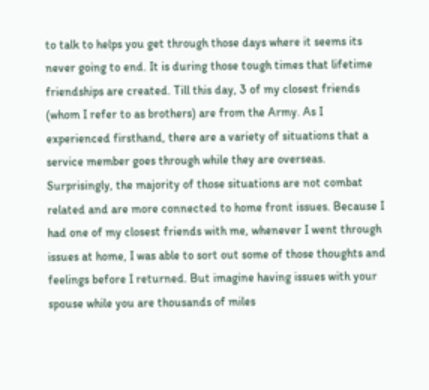to talk to helps you get through those days where it seems its never going to end. It is during those tough times that lifetime friendships are created. Till this day, 3 of my closest friends (whom I refer to as brothers) are from the Army. As I experienced firsthand, there are a variety of situations that a service member goes through while they are overseas. Surprisingly, the majority of those situations are not combat related and are more connected to home front issues. Because I had one of my closest friends with me, whenever I went through issues at home, I was able to sort out some of those thoughts and feelings before I returned. But imagine having issues with your spouse while you are thousands of miles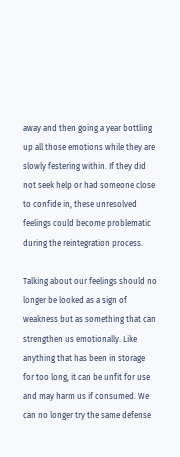away and then going a year bottling up all those emotions while they are slowly festering within. If they did not seek help or had someone close to confide in, these unresolved feelings could become problematic during the reintegration process.

Talking about our feelings should no longer be looked as a sign of weakness but as something that can strengthen us emotionally. Like anything that has been in storage for too long, it can be unfit for use and may harm us if consumed. We can no longer try the same defense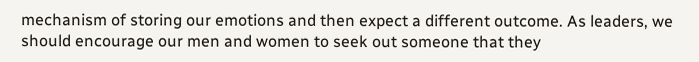mechanism of storing our emotions and then expect a different outcome. As leaders, we should encourage our men and women to seek out someone that they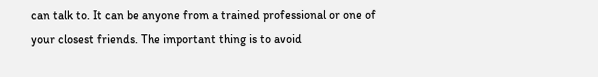can talk to. It can be anyone from a trained professional or one of your closest friends. The important thing is to avoid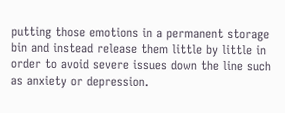putting those emotions in a permanent storage bin and instead release them little by little in order to avoid severe issues down the line such as anxiety or depression.